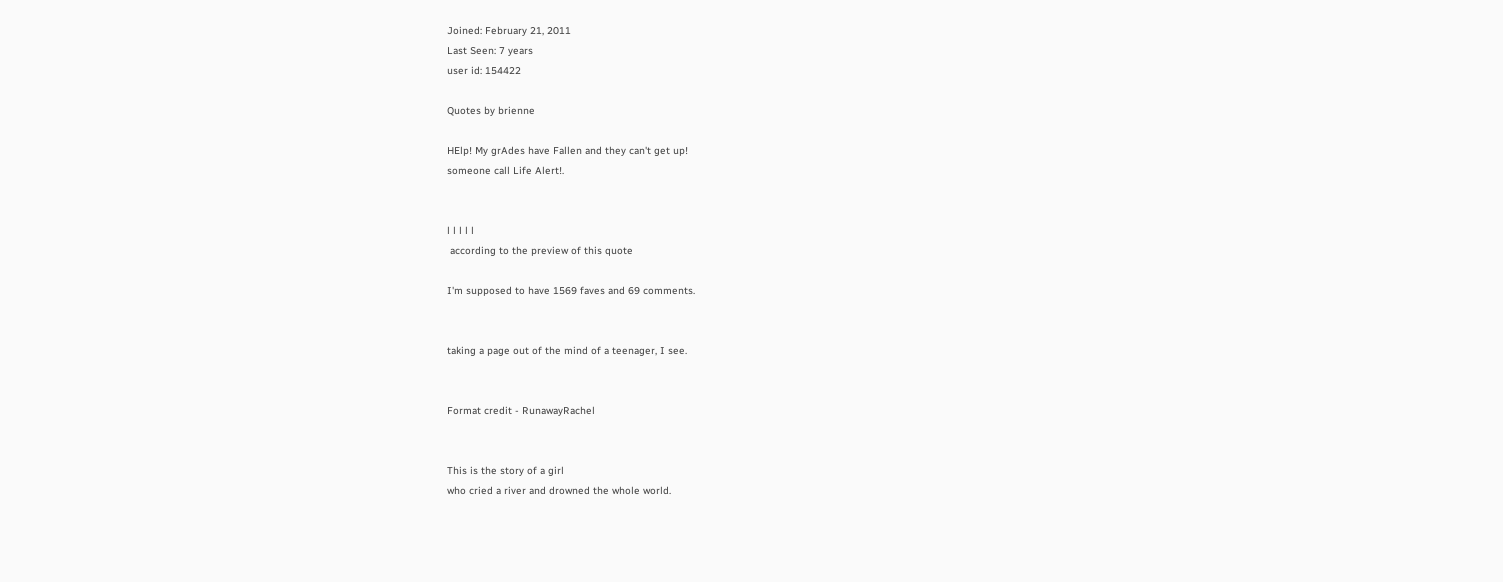Joined: February 21, 2011
Last Seen: 7 years
user id: 154422

Quotes by brienne

HElp! My grAdes have Fallen and they can't get up!
someone call Life Alert!.


l l l l l
 according to the preview of this quote

I'm supposed to have 1569 faves and 69 comments.


taking a page out of the mind of a teenager, I see.


Format credit - RunawayRachel


This is the story of a girl
who cried a river and drowned the whole world.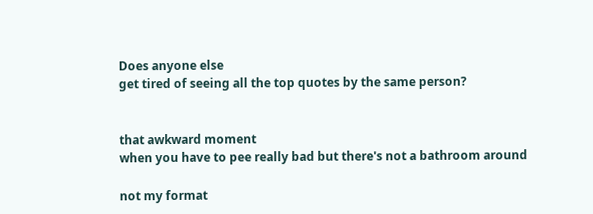Does anyone else
get tired of seeing all the top quotes by the same person?


that awkward moment
when you have to pee really bad but there's not a bathroom around

not my format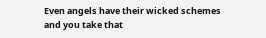Even angels have their wicked schemes
and you take that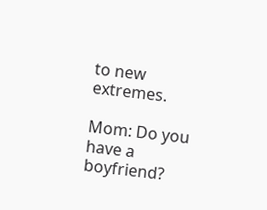to new extremes.

Mom: Do you have a boyfriend?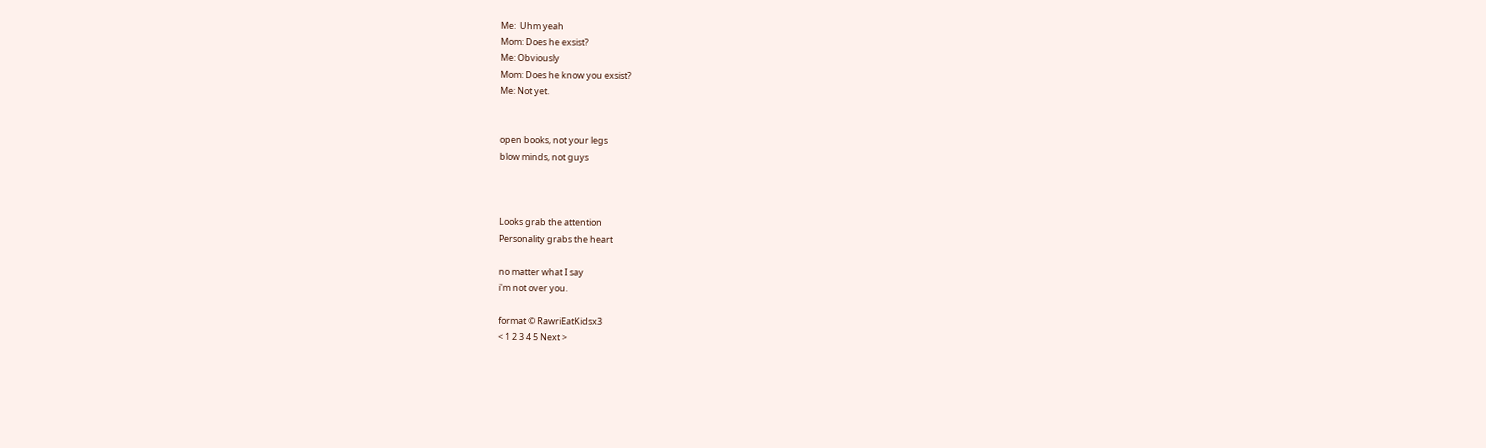Me:  Uhm yeah
Mom: Does he exsist?
Me: Obviously
Mom: Does he know you exsist?
Me: Not yet.


open books, not your legs
blow minds, not guys



Looks grab the attention
Personality grabs the heart

no matter what I say
i'm not over you.

format © RawriEatKidsx3
< 1 2 3 4 5 Next >